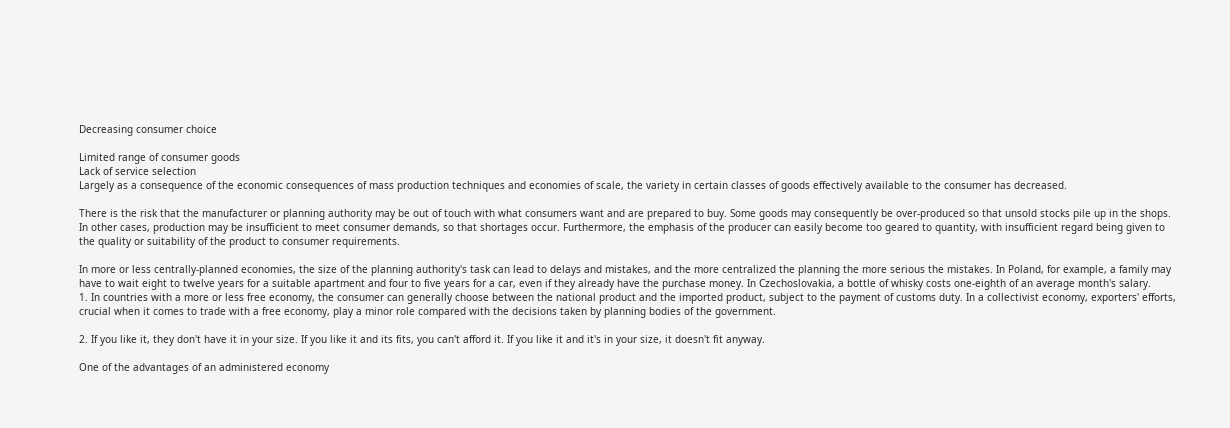Decreasing consumer choice

Limited range of consumer goods
Lack of service selection
Largely as a consequence of the economic consequences of mass production techniques and economies of scale, the variety in certain classes of goods effectively available to the consumer has decreased.

There is the risk that the manufacturer or planning authority may be out of touch with what consumers want and are prepared to buy. Some goods may consequently be over-produced so that unsold stocks pile up in the shops. In other cases, production may be insufficient to meet consumer demands, so that shortages occur. Furthermore, the emphasis of the producer can easily become too geared to quantity, with insufficient regard being given to the quality or suitability of the product to consumer requirements.

In more or less centrally-planned economies, the size of the planning authority's task can lead to delays and mistakes, and the more centralized the planning the more serious the mistakes. In Poland, for example, a family may have to wait eight to twelve years for a suitable apartment and four to five years for a car, even if they already have the purchase money. In Czechoslovakia, a bottle of whisky costs one-eighth of an average month's salary.
1. In countries with a more or less free economy, the consumer can generally choose between the national product and the imported product, subject to the payment of customs duty. In a collectivist economy, exporters' efforts, crucial when it comes to trade with a free economy, play a minor role compared with the decisions taken by planning bodies of the government.

2. If you like it, they don't have it in your size. If you like it and its fits, you can't afford it. If you like it and it's in your size, it doesn't fit anyway.

One of the advantages of an administered economy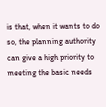is that, when it wants to do so, the planning authority can give a high priority to meeting the basic needs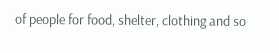of people for food, shelter, clothing and so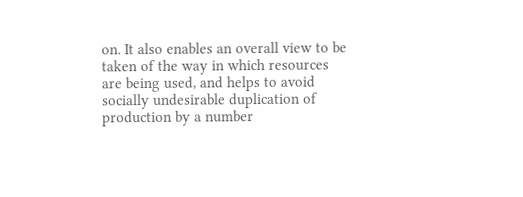on. It also enables an overall view to be taken of the way in which resources are being used, and helps to avoid socially undesirable duplication of production by a number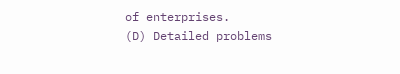of enterprises.
(D) Detailed problems